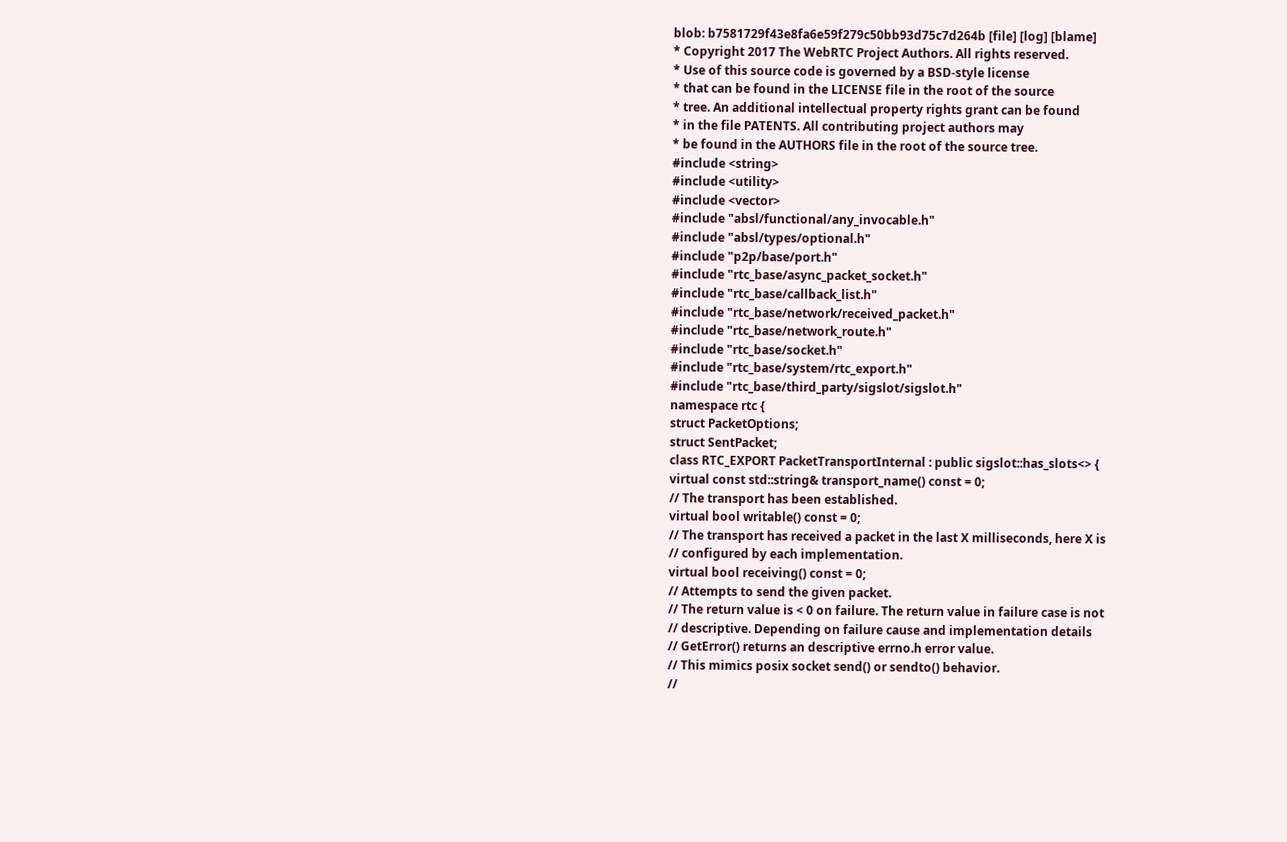blob: b7581729f43e8fa6e59f279c50bb93d75c7d264b [file] [log] [blame]
* Copyright 2017 The WebRTC Project Authors. All rights reserved.
* Use of this source code is governed by a BSD-style license
* that can be found in the LICENSE file in the root of the source
* tree. An additional intellectual property rights grant can be found
* in the file PATENTS. All contributing project authors may
* be found in the AUTHORS file in the root of the source tree.
#include <string>
#include <utility>
#include <vector>
#include "absl/functional/any_invocable.h"
#include "absl/types/optional.h"
#include "p2p/base/port.h"
#include "rtc_base/async_packet_socket.h"
#include "rtc_base/callback_list.h"
#include "rtc_base/network/received_packet.h"
#include "rtc_base/network_route.h"
#include "rtc_base/socket.h"
#include "rtc_base/system/rtc_export.h"
#include "rtc_base/third_party/sigslot/sigslot.h"
namespace rtc {
struct PacketOptions;
struct SentPacket;
class RTC_EXPORT PacketTransportInternal : public sigslot::has_slots<> {
virtual const std::string& transport_name() const = 0;
// The transport has been established.
virtual bool writable() const = 0;
// The transport has received a packet in the last X milliseconds, here X is
// configured by each implementation.
virtual bool receiving() const = 0;
// Attempts to send the given packet.
// The return value is < 0 on failure. The return value in failure case is not
// descriptive. Depending on failure cause and implementation details
// GetError() returns an descriptive errno.h error value.
// This mimics posix socket send() or sendto() behavior.
//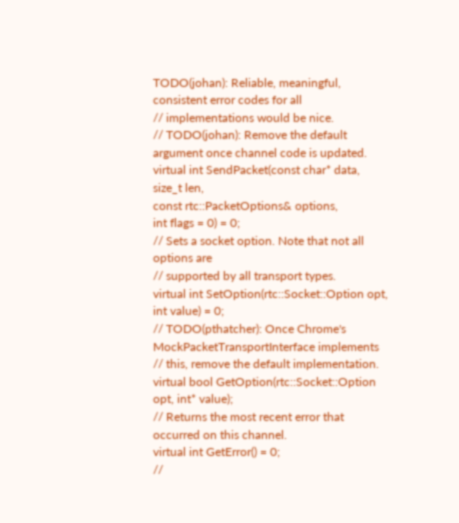TODO(johan): Reliable, meaningful, consistent error codes for all
// implementations would be nice.
// TODO(johan): Remove the default argument once channel code is updated.
virtual int SendPacket(const char* data,
size_t len,
const rtc::PacketOptions& options,
int flags = 0) = 0;
// Sets a socket option. Note that not all options are
// supported by all transport types.
virtual int SetOption(rtc::Socket::Option opt, int value) = 0;
// TODO(pthatcher): Once Chrome's MockPacketTransportInterface implements
// this, remove the default implementation.
virtual bool GetOption(rtc::Socket::Option opt, int* value);
// Returns the most recent error that occurred on this channel.
virtual int GetError() = 0;
//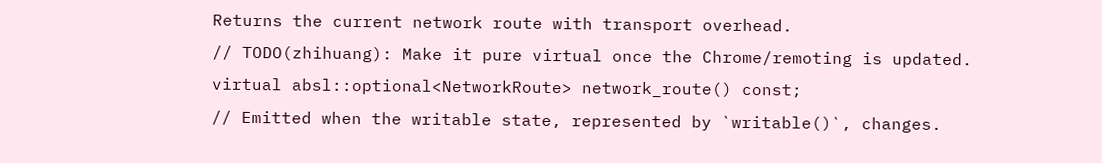Returns the current network route with transport overhead.
// TODO(zhihuang): Make it pure virtual once the Chrome/remoting is updated.
virtual absl::optional<NetworkRoute> network_route() const;
// Emitted when the writable state, represented by `writable()`, changes.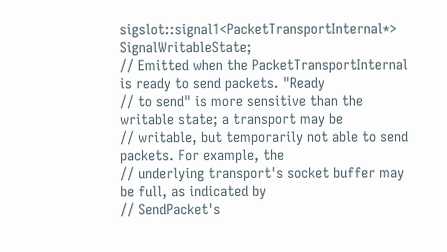sigslot::signal1<PacketTransportInternal*> SignalWritableState;
// Emitted when the PacketTransportInternal is ready to send packets. "Ready
// to send" is more sensitive than the writable state; a transport may be
// writable, but temporarily not able to send packets. For example, the
// underlying transport's socket buffer may be full, as indicated by
// SendPacket's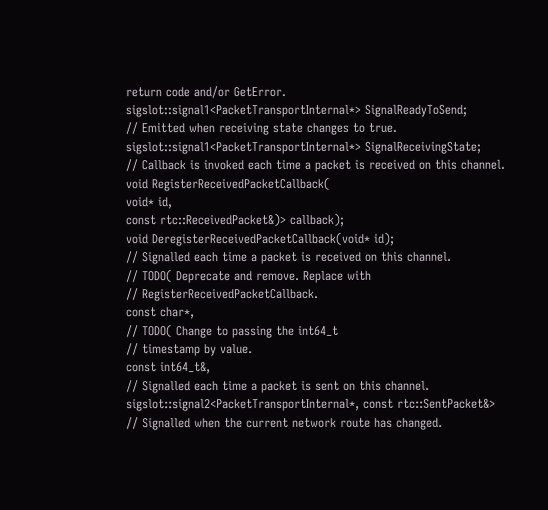return code and/or GetError.
sigslot::signal1<PacketTransportInternal*> SignalReadyToSend;
// Emitted when receiving state changes to true.
sigslot::signal1<PacketTransportInternal*> SignalReceivingState;
// Callback is invoked each time a packet is received on this channel.
void RegisterReceivedPacketCallback(
void* id,
const rtc::ReceivedPacket&)> callback);
void DeregisterReceivedPacketCallback(void* id);
// Signalled each time a packet is received on this channel.
// TODO( Deprecate and remove. Replace with
// RegisterReceivedPacketCallback.
const char*,
// TODO( Change to passing the int64_t
// timestamp by value.
const int64_t&,
// Signalled each time a packet is sent on this channel.
sigslot::signal2<PacketTransportInternal*, const rtc::SentPacket&>
// Signalled when the current network route has changed.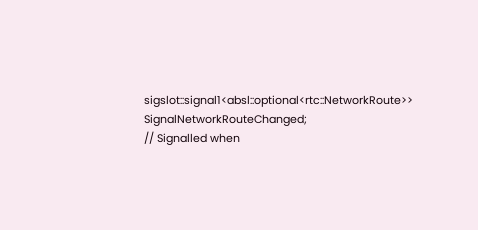sigslot::signal1<absl::optional<rtc::NetworkRoute>> SignalNetworkRouteChanged;
// Signalled when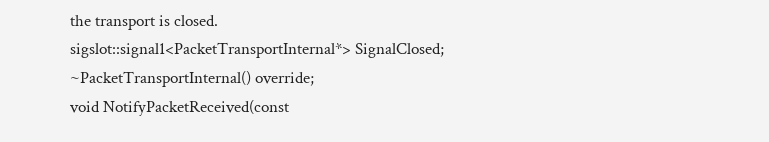the transport is closed.
sigslot::signal1<PacketTransportInternal*> SignalClosed;
~PacketTransportInternal() override;
void NotifyPacketReceived(const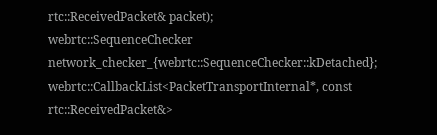rtc::ReceivedPacket& packet);
webrtc::SequenceChecker network_checker_{webrtc::SequenceChecker::kDetached};
webrtc::CallbackList<PacketTransportInternal*, const rtc::ReceivedPacket&>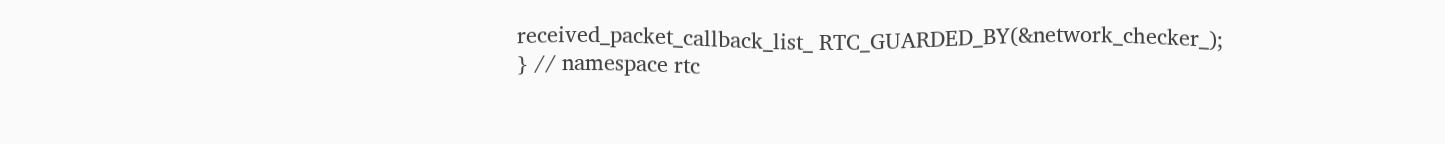received_packet_callback_list_ RTC_GUARDED_BY(&network_checker_);
} // namespace rtc